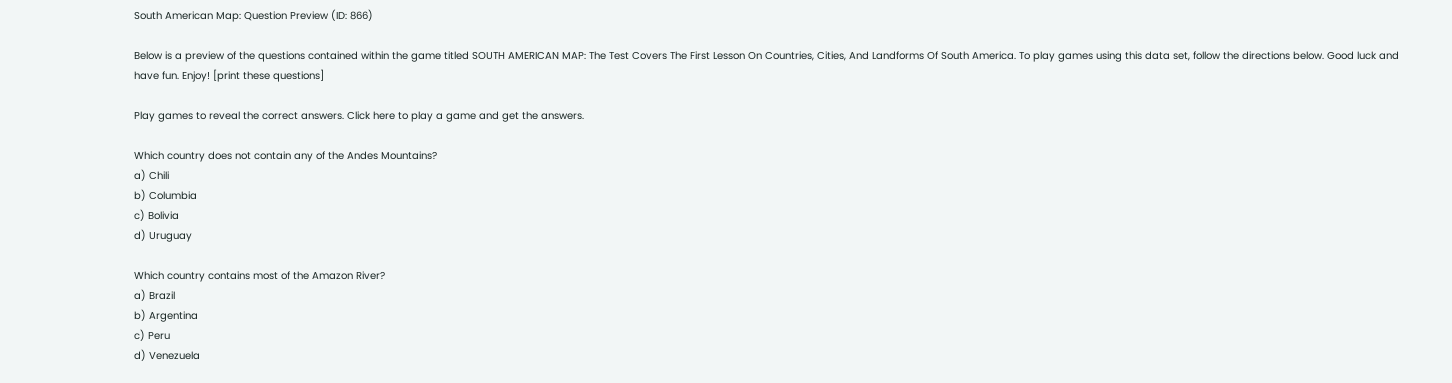South American Map: Question Preview (ID: 866)

Below is a preview of the questions contained within the game titled SOUTH AMERICAN MAP: The Test Covers The First Lesson On Countries, Cities, And Landforms Of South America. To play games using this data set, follow the directions below. Good luck and have fun. Enjoy! [print these questions]

Play games to reveal the correct answers. Click here to play a game and get the answers.

Which country does not contain any of the Andes Mountains?
a) Chili
b) Columbia
c) Bolivia
d) Uruguay

Which country contains most of the Amazon River?
a) Brazil
b) Argentina
c) Peru
d) Venezuela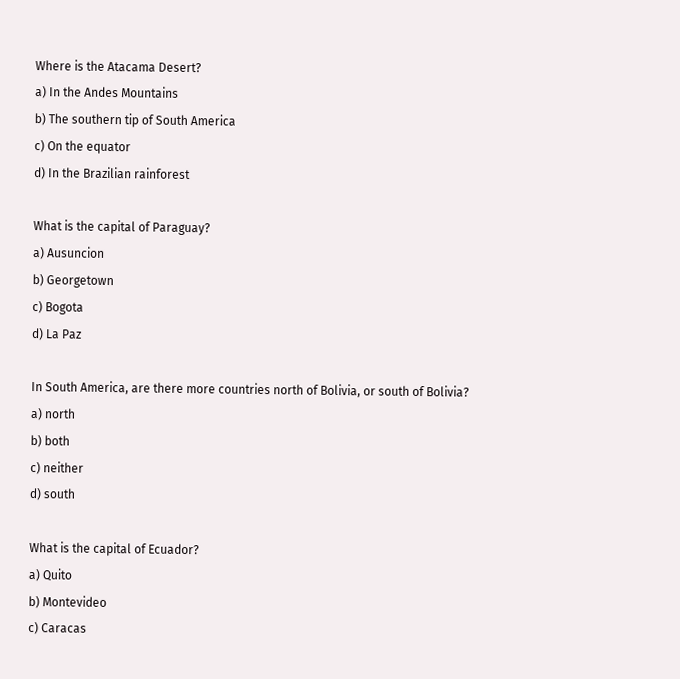Where is the Atacama Desert?
a) In the Andes Mountains
b) The southern tip of South America
c) On the equator
d) In the Brazilian rainforest

What is the capital of Paraguay?
a) Ausuncion
b) Georgetown
c) Bogota
d) La Paz

In South America, are there more countries north of Bolivia, or south of Bolivia?
a) north
b) both
c) neither
d) south

What is the capital of Ecuador?
a) Quito
b) Montevideo
c) Caracas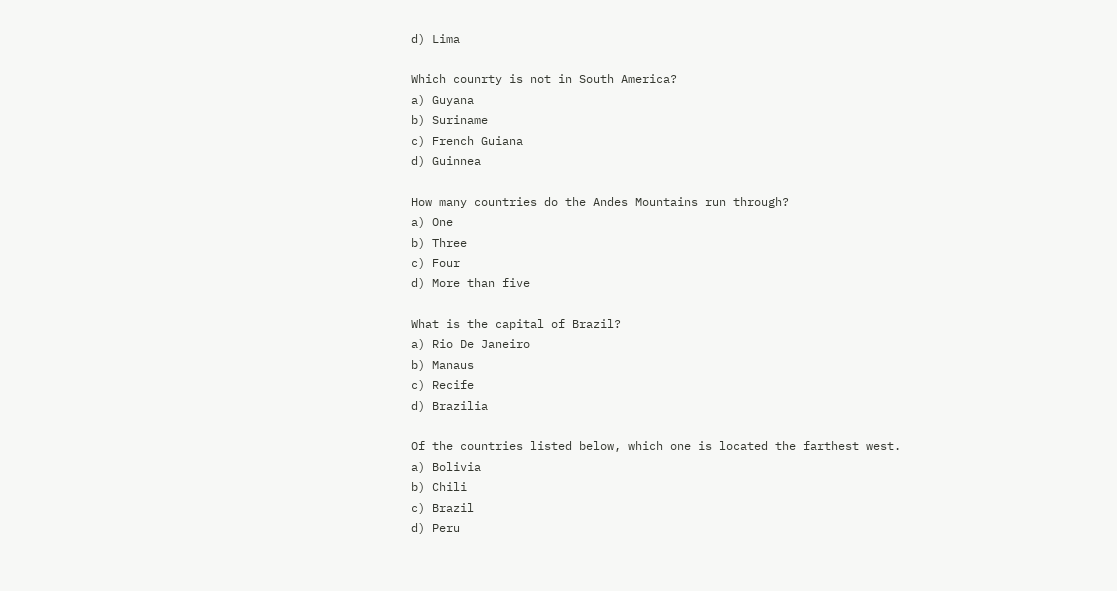d) Lima

Which counrty is not in South America?
a) Guyana
b) Suriname
c) French Guiana
d) Guinnea

How many countries do the Andes Mountains run through?
a) One
b) Three
c) Four
d) More than five

What is the capital of Brazil?
a) Rio De Janeiro
b) Manaus
c) Recife
d) Brazilia

Of the countries listed below, which one is located the farthest west.
a) Bolivia
b) Chili
c) Brazil
d) Peru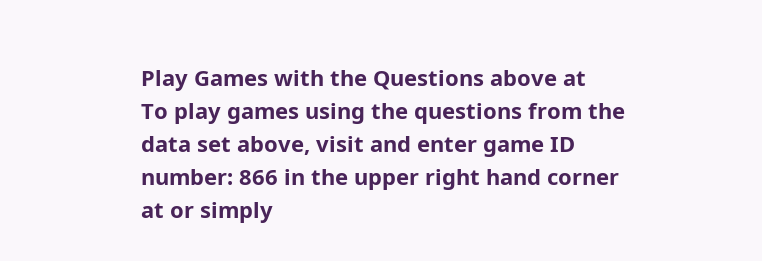Play Games with the Questions above at
To play games using the questions from the data set above, visit and enter game ID number: 866 in the upper right hand corner at or simply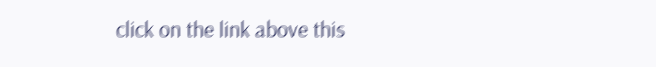click on the link above this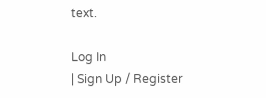text.

Log In
| Sign Up / Register